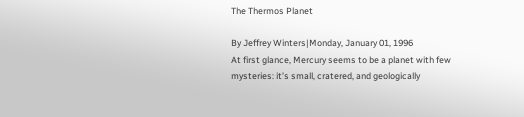The Thermos Planet

By Jeffrey Winters|Monday, January 01, 1996
At first glance, Mercury seems to be a planet with few mysteries: it’s small, cratered, and geologically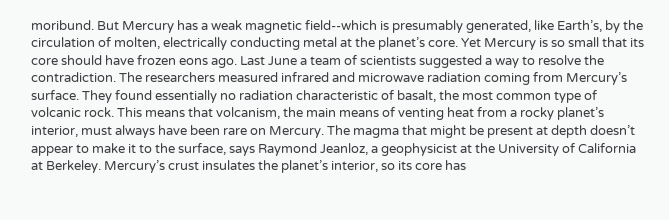moribund. But Mercury has a weak magnetic field--which is presumably generated, like Earth’s, by the circulation of molten, electrically conducting metal at the planet’s core. Yet Mercury is so small that its core should have frozen eons ago. Last June a team of scientists suggested a way to resolve the contradiction. The researchers measured infrared and microwave radiation coming from Mercury’s surface. They found essentially no radiation characteristic of basalt, the most common type of volcanic rock. This means that volcanism, the main means of venting heat from a rocky planet’s interior, must always have been rare on Mercury. The magma that might be present at depth doesn’t appear to make it to the surface, says Raymond Jeanloz, a geophysicist at the University of California at Berkeley. Mercury’s crust insulates the planet’s interior, so its core has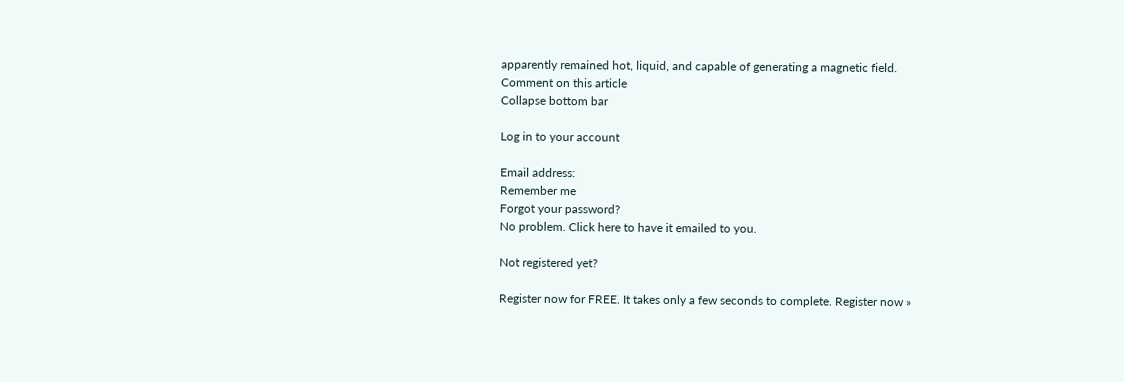apparently remained hot, liquid, and capable of generating a magnetic field.
Comment on this article
Collapse bottom bar

Log in to your account

Email address:
Remember me
Forgot your password?
No problem. Click here to have it emailed to you.

Not registered yet?

Register now for FREE. It takes only a few seconds to complete. Register now »